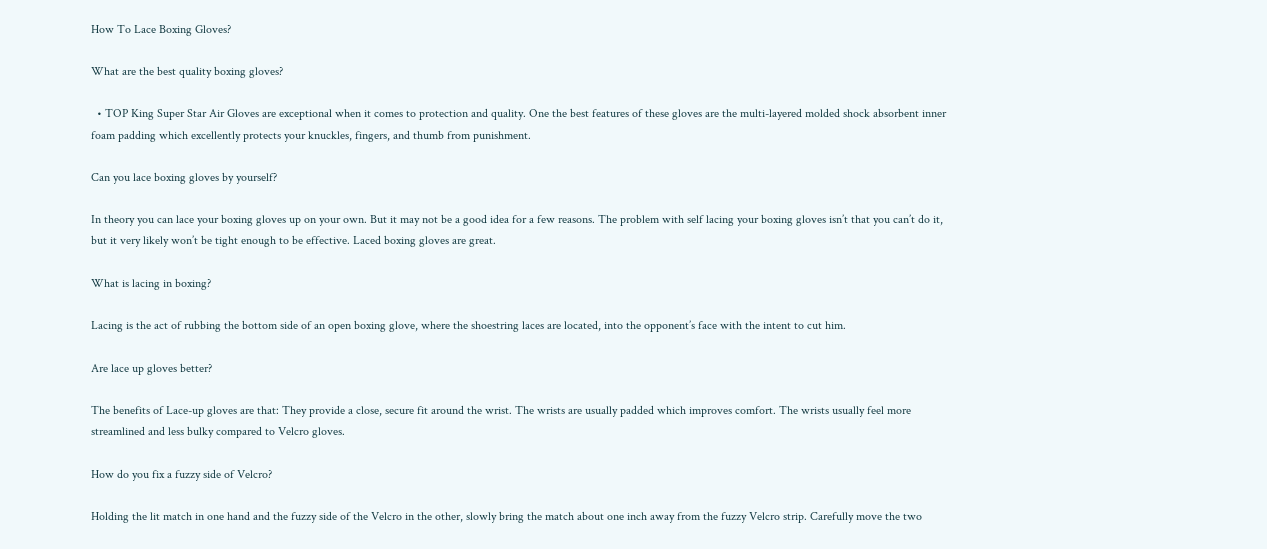How To Lace Boxing Gloves?

What are the best quality boxing gloves?

  • TOP King Super Star Air Gloves are exceptional when it comes to protection and quality. One the best features of these gloves are the multi-layered molded shock absorbent inner foam padding which excellently protects your knuckles, fingers, and thumb from punishment.

Can you lace boxing gloves by yourself?

In theory you can lace your boxing gloves up on your own. But it may not be a good idea for a few reasons. The problem with self lacing your boxing gloves isn’t that you can’t do it, but it very likely won’t be tight enough to be effective. Laced boxing gloves are great.

What is lacing in boxing?

Lacing is the act of rubbing the bottom side of an open boxing glove, where the shoestring laces are located, into the opponent’s face with the intent to cut him.

Are lace up gloves better?

The benefits of Lace-up gloves are that: They provide a close, secure fit around the wrist. The wrists are usually padded which improves comfort. The wrists usually feel more streamlined and less bulky compared to Velcro gloves.

How do you fix a fuzzy side of Velcro?

Holding the lit match in one hand and the fuzzy side of the Velcro in the other, slowly bring the match about one inch away from the fuzzy Velcro strip. Carefully move the two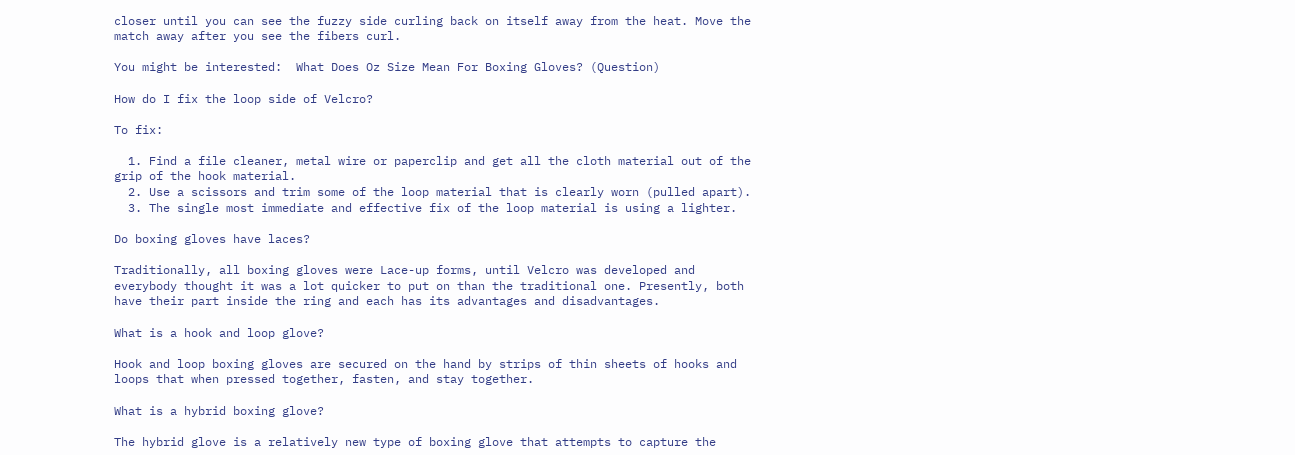closer until you can see the fuzzy side curling back on itself away from the heat. Move the match away after you see the fibers curl.

You might be interested:  What Does Oz Size Mean For Boxing Gloves? (Question)

How do I fix the loop side of Velcro?

To fix:

  1. Find a file cleaner, metal wire or paperclip and get all the cloth material out of the grip of the hook material.
  2. Use a scissors and trim some of the loop material that is clearly worn (pulled apart).
  3. The single most immediate and effective fix of the loop material is using a lighter.

Do boxing gloves have laces?

Traditionally, all boxing gloves were Lace-up forms, until Velcro was developed and everybody thought it was a lot quicker to put on than the traditional one. Presently, both have their part inside the ring and each has its advantages and disadvantages.

What is a hook and loop glove?

Hook and loop boxing gloves are secured on the hand by strips of thin sheets of hooks and loops that when pressed together, fasten, and stay together.

What is a hybrid boxing glove?

The hybrid glove is a relatively new type of boxing glove that attempts to capture the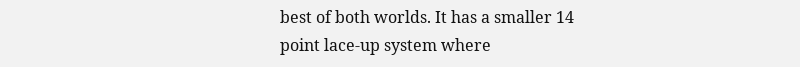best of both worlds. It has a smaller 14 point lace-up system where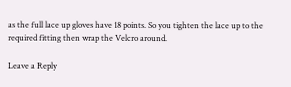as the full lace up gloves have 18 points. So you tighten the lace up to the required fitting then wrap the Velcro around.

Leave a Reply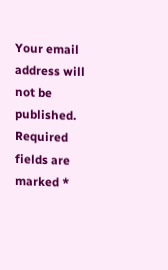Your email address will not be published. Required fields are marked *